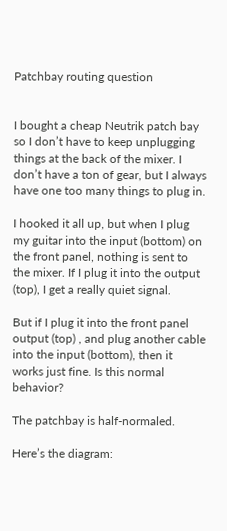Patchbay routing question


I bought a cheap Neutrik patch bay so I don’t have to keep unplugging things at the back of the mixer. I don’t have a ton of gear, but I always have one too many things to plug in.

I hooked it all up, but when I plug my guitar into the input (bottom) on the front panel, nothing is sent to the mixer. If I plug it into the output (top), I get a really quiet signal.

But if I plug it into the front panel output (top) , and plug another cable into the input (bottom), then it works just fine. Is this normal behavior?

The patchbay is half-normaled.

Here’s the diagram: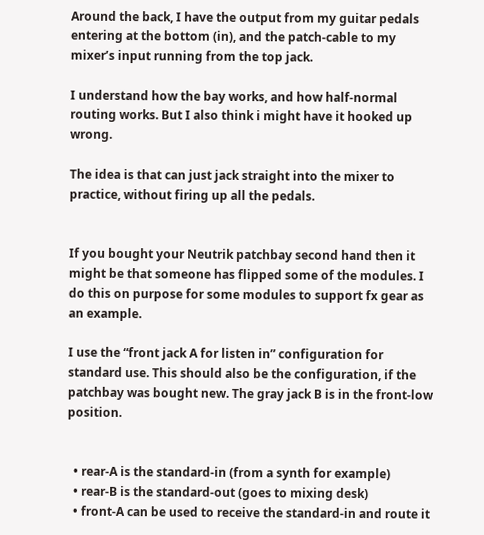Around the back, I have the output from my guitar pedals entering at the bottom (in), and the patch-cable to my mixer’s input running from the top jack.

I understand how the bay works, and how half-normal routing works. But I also think i might have it hooked up wrong.

The idea is that can just jack straight into the mixer to practice, without firing up all the pedals.


If you bought your Neutrik patchbay second hand then it might be that someone has flipped some of the modules. I do this on purpose for some modules to support fx gear as an example.

I use the “front jack A for listen in” configuration for standard use. This should also be the configuration, if the patchbay was bought new. The gray jack B is in the front-low position.


  • rear-A is the standard-in (from a synth for example)
  • rear-B is the standard-out (goes to mixing desk)
  • front-A can be used to receive the standard-in and route it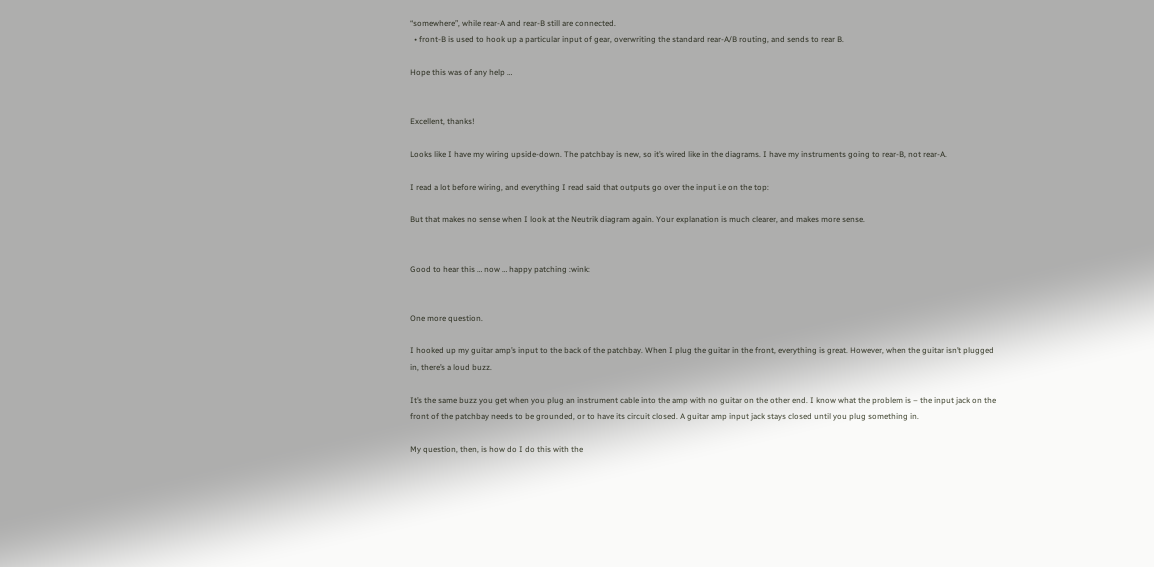“somewhere”, while rear-A and rear-B still are connected.
  • front-B is used to hook up a particular input of gear, overwriting the standard rear-A/B routing, and sends to rear B.

Hope this was of any help …


Excellent, thanks!

Looks like I have my wiring upside-down. The patchbay is new, so it’s wired like in the diagrams. I have my instruments going to rear-B, not rear-A.

I read a lot before wiring, and everything I read said that outputs go over the input i.e on the top:

But that makes no sense when I look at the Neutrik diagram again. Your explanation is much clearer, and makes more sense.


Good to hear this … now … happy patching :wink:


One more question.

I hooked up my guitar amp’s input to the back of the patchbay. When I plug the guitar in the front, everything is great. However, when the guitar isn’t plugged in, there’s a loud buzz.

It’s the same buzz you get when you plug an instrument cable into the amp with no guitar on the other end. I know what the problem is – the input jack on the front of the patchbay needs to be grounded, or to have its circuit closed. A guitar amp input jack stays closed until you plug something in.

My question, then, is how do I do this with the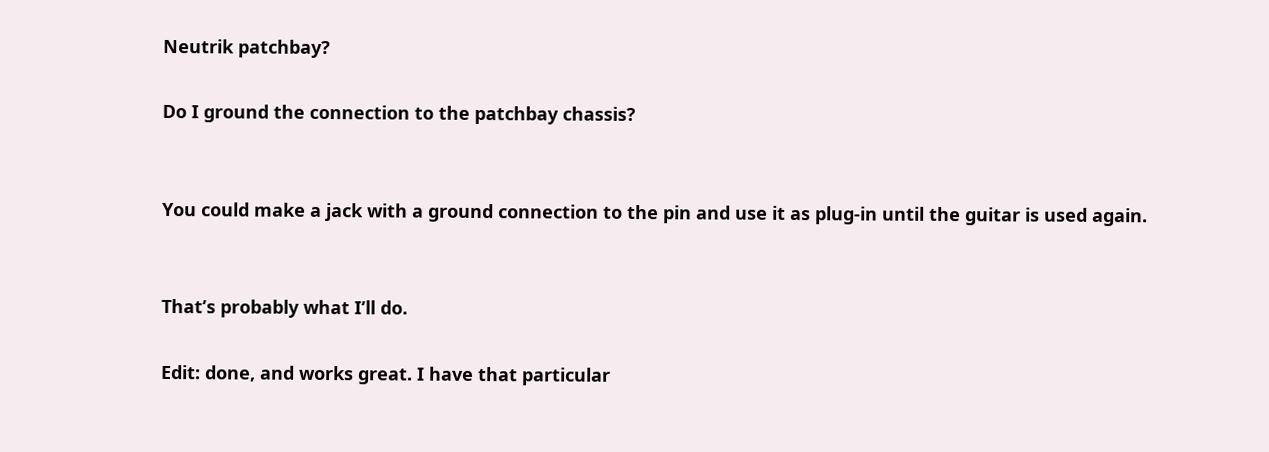Neutrik patchbay?

Do I ground the connection to the patchbay chassis?


You could make a jack with a ground connection to the pin and use it as plug-in until the guitar is used again.


That’s probably what I’ll do.

Edit: done, and works great. I have that particular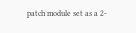patch module set as a 2-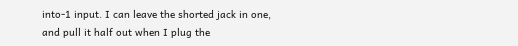into-1 input. I can leave the shorted jack in one, and pull it half out when I plug the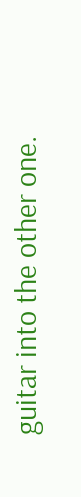guitar into the other one.